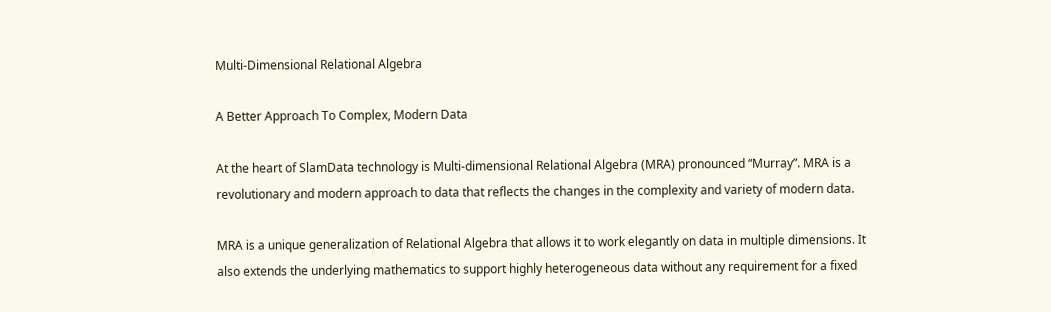Multi-Dimensional Relational Algebra

A Better Approach To Complex, Modern Data

At the heart of SlamData technology is Multi-dimensional Relational Algebra (MRA) pronounced “Murray”. MRA is a revolutionary and modern approach to data that reflects the changes in the complexity and variety of modern data.

MRA is a unique generalization of Relational Algebra that allows it to work elegantly on data in multiple dimensions. It also extends the underlying mathematics to support highly heterogeneous data without any requirement for a fixed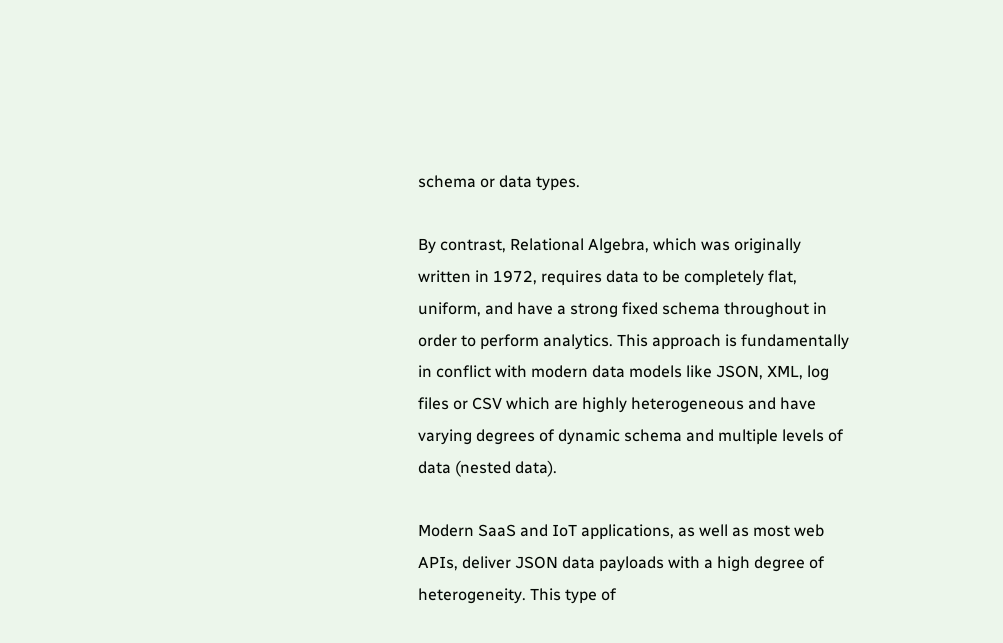schema or data types.

By contrast, Relational Algebra, which was originally written in 1972, requires data to be completely flat, uniform, and have a strong fixed schema throughout in order to perform analytics. This approach is fundamentally in conflict with modern data models like JSON, XML, log files or CSV which are highly heterogeneous and have varying degrees of dynamic schema and multiple levels of data (nested data).

Modern SaaS and IoT applications, as well as most web APIs, deliver JSON data payloads with a high degree of heterogeneity. This type of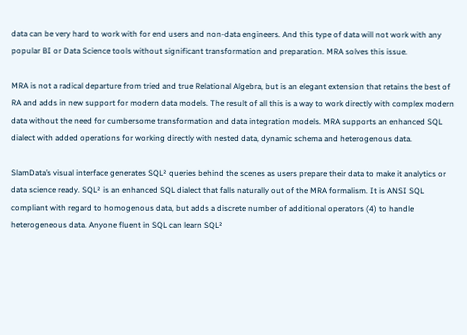data can be very hard to work with for end users and non-data engineers. And this type of data will not work with any popular BI or Data Science tools without significant transformation and preparation. MRA solves this issue.

MRA is not a radical departure from tried and true Relational Algebra, but is an elegant extension that retains the best of RA and adds in new support for modern data models. The result of all this is a way to work directly with complex modern data without the need for cumbersome transformation and data integration models. MRA supports an enhanced SQL dialect with added operations for working directly with nested data, dynamic schema and heterogenous data.

SlamData’s visual interface generates SQL² queries behind the scenes as users prepare their data to make it analytics or data science ready. SQL² is an enhanced SQL dialect that falls naturally out of the MRA formalism. It is ANSI SQL compliant with regard to homogenous data, but adds a discrete number of additional operators (4) to handle heterogeneous data. Anyone fluent in SQL can learn SQL²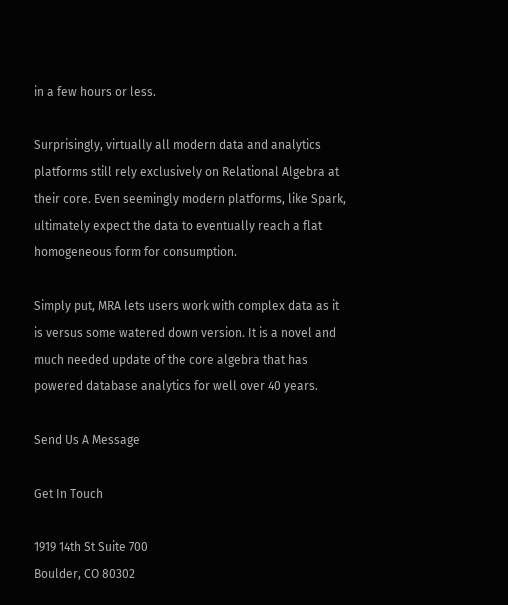in a few hours or less.

Surprisingly, virtually all modern data and analytics platforms still rely exclusively on Relational Algebra at their core. Even seemingly modern platforms, like Spark, ultimately expect the data to eventually reach a flat homogeneous form for consumption.

Simply put, MRA lets users work with complex data as it is versus some watered down version. It is a novel and much needed update of the core algebra that has powered database analytics for well over 40 years.

Send Us A Message

Get In Touch

1919 14th St Suite 700
Boulder, CO 80302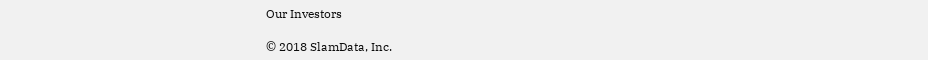Our Investors

© 2018 SlamData, Inc.